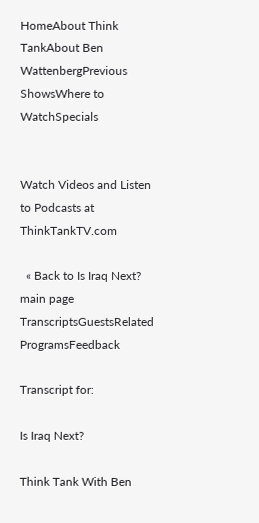HomeAbout Think TankAbout Ben WattenbergPrevious ShowsWhere to WatchSpecials


Watch Videos and Listen to Podcasts at ThinkTankTV.com

  « Back to Is Iraq Next? main page
TranscriptsGuestsRelated ProgramsFeedback

Transcript for:

Is Iraq Next?

Think Tank With Ben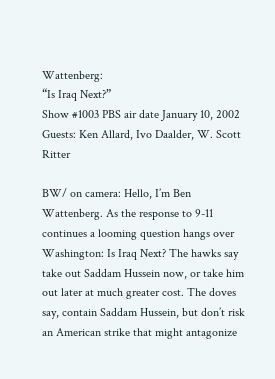Wattenberg:
“Is Iraq Next?”
Show #1003 PBS air date January 10, 2002
Guests: Ken Allard, Ivo Daalder, W. Scott Ritter

BW/ on camera: Hello, I’m Ben Wattenberg. As the response to 9-11 continues a looming question hangs over Washington: Is Iraq Next? The hawks say take out Saddam Hussein now, or take him out later at much greater cost. The doves say, contain Saddam Hussein, but don’t risk an American strike that might antagonize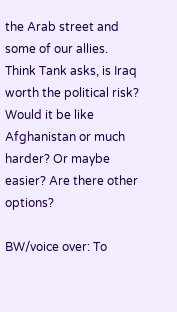the Arab street and some of our allies. Think Tank asks, is Iraq worth the political risk? Would it be like Afghanistan or much harder? Or maybe easier? Are there other options?

BW/voice over: To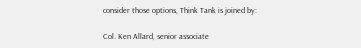consider those options, Think Tank is joined by:

Col. Ken Allard, senior associate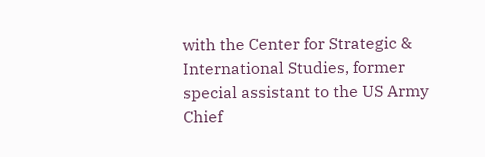with the Center for Strategic & International Studies, former special assistant to the US Army Chief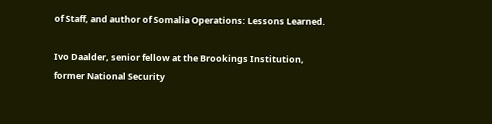of Staff, and author of Somalia Operations: Lessons Learned.

Ivo Daalder, senior fellow at the Brookings Institution, former National Security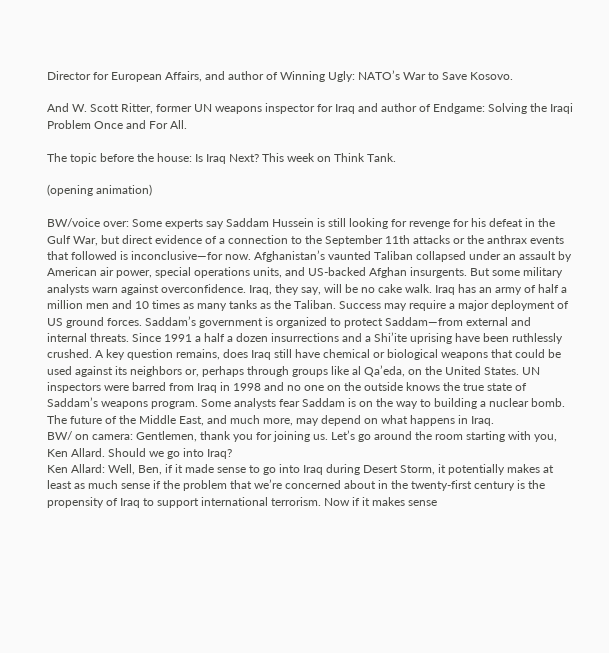Director for European Affairs, and author of Winning Ugly: NATO’s War to Save Kosovo.

And W. Scott Ritter, former UN weapons inspector for Iraq and author of Endgame: Solving the Iraqi Problem Once and For All.

The topic before the house: Is Iraq Next? This week on Think Tank.

(opening animation)

BW/voice over: Some experts say Saddam Hussein is still looking for revenge for his defeat in the Gulf War, but direct evidence of a connection to the September 11th attacks or the anthrax events that followed is inconclusive—for now. Afghanistan’s vaunted Taliban collapsed under an assault by American air power, special operations units, and US-backed Afghan insurgents. But some military analysts warn against overconfidence. Iraq, they say, will be no cake walk. Iraq has an army of half a million men and 10 times as many tanks as the Taliban. Success may require a major deployment of US ground forces. Saddam’s government is organized to protect Saddam—from external and internal threats. Since 1991 a half a dozen insurrections and a Shi’ite uprising have been ruthlessly crushed. A key question remains, does Iraq still have chemical or biological weapons that could be used against its neighbors or, perhaps through groups like al Qa’eda, on the United States. UN inspectors were barred from Iraq in 1998 and no one on the outside knows the true state of Saddam’s weapons program. Some analysts fear Saddam is on the way to building a nuclear bomb. The future of the Middle East, and much more, may depend on what happens in Iraq.
BW/ on camera: Gentlemen, thank you for joining us. Let’s go around the room starting with you, Ken Allard. Should we go into Iraq?
Ken Allard: Well, Ben, if it made sense to go into Iraq during Desert Storm, it potentially makes at least as much sense if the problem that we’re concerned about in the twenty-first century is the propensity of Iraq to support international terrorism. Now if it makes sense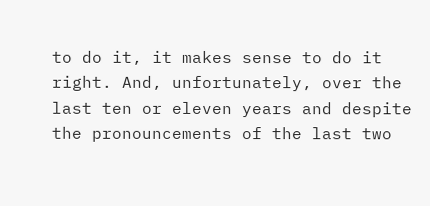to do it, it makes sense to do it right. And, unfortunately, over the last ten or eleven years and despite the pronouncements of the last two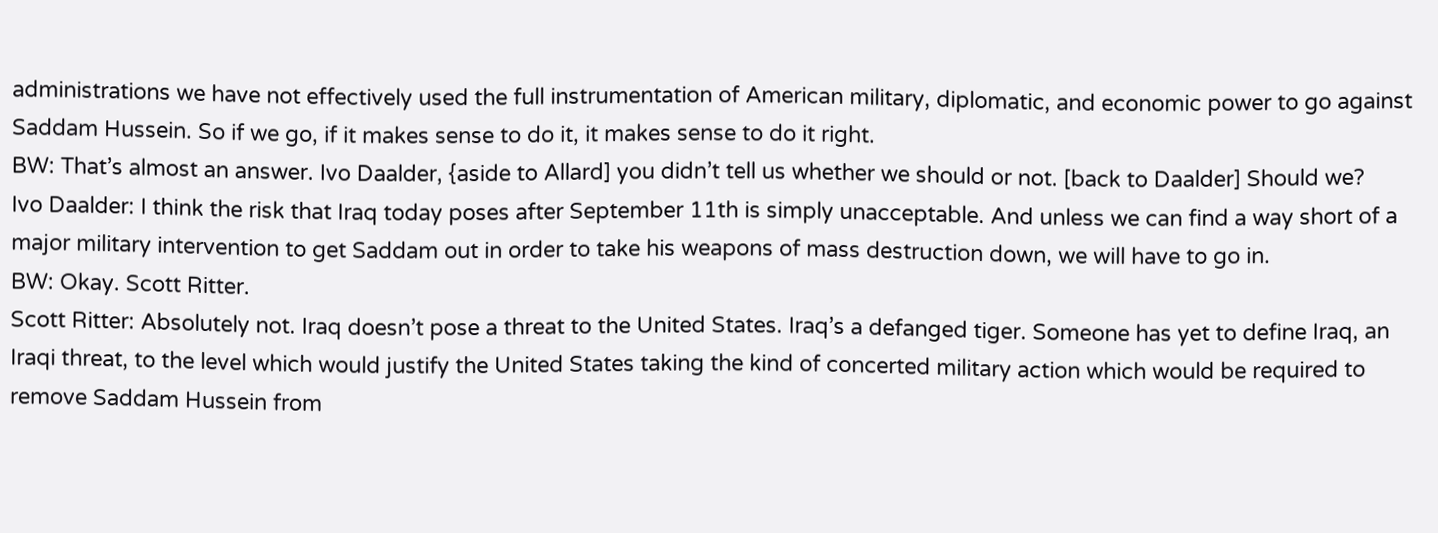administrations we have not effectively used the full instrumentation of American military, diplomatic, and economic power to go against Saddam Hussein. So if we go, if it makes sense to do it, it makes sense to do it right.
BW: That’s almost an answer. Ivo Daalder, {aside to Allard] you didn’t tell us whether we should or not. [back to Daalder] Should we?
Ivo Daalder: I think the risk that Iraq today poses after September 11th is simply unacceptable. And unless we can find a way short of a major military intervention to get Saddam out in order to take his weapons of mass destruction down, we will have to go in.
BW: Okay. Scott Ritter.
Scott Ritter: Absolutely not. Iraq doesn’t pose a threat to the United States. Iraq’s a defanged tiger. Someone has yet to define Iraq, an Iraqi threat, to the level which would justify the United States taking the kind of concerted military action which would be required to remove Saddam Hussein from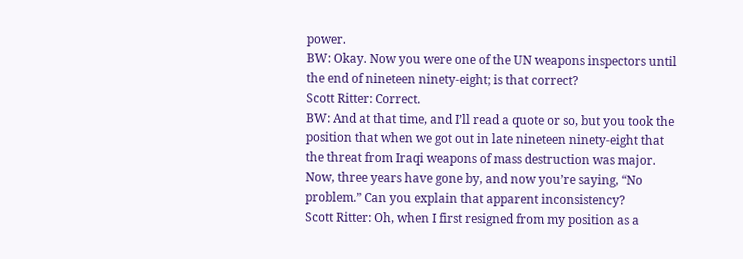power.
BW: Okay. Now you were one of the UN weapons inspectors until the end of nineteen ninety-eight; is that correct?
Scott Ritter: Correct.
BW: And at that time, and I’ll read a quote or so, but you took the position that when we got out in late nineteen ninety-eight that the threat from Iraqi weapons of mass destruction was major. Now, three years have gone by, and now you’re saying, “No problem.” Can you explain that apparent inconsistency?
Scott Ritter: Oh, when I first resigned from my position as a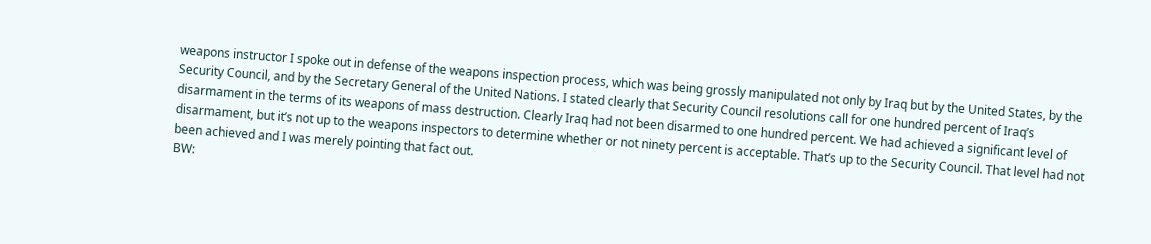weapons instructor I spoke out in defense of the weapons inspection process, which was being grossly manipulated not only by Iraq but by the United States, by the Security Council, and by the Secretary General of the United Nations. I stated clearly that Security Council resolutions call for one hundred percent of Iraq’s disarmament in the terms of its weapons of mass destruction. Clearly Iraq had not been disarmed to one hundred percent. We had achieved a significant level of disarmament, but it’s not up to the weapons inspectors to determine whether or not ninety percent is acceptable. That’s up to the Security Council. That level had not been achieved and I was merely pointing that fact out.
BW: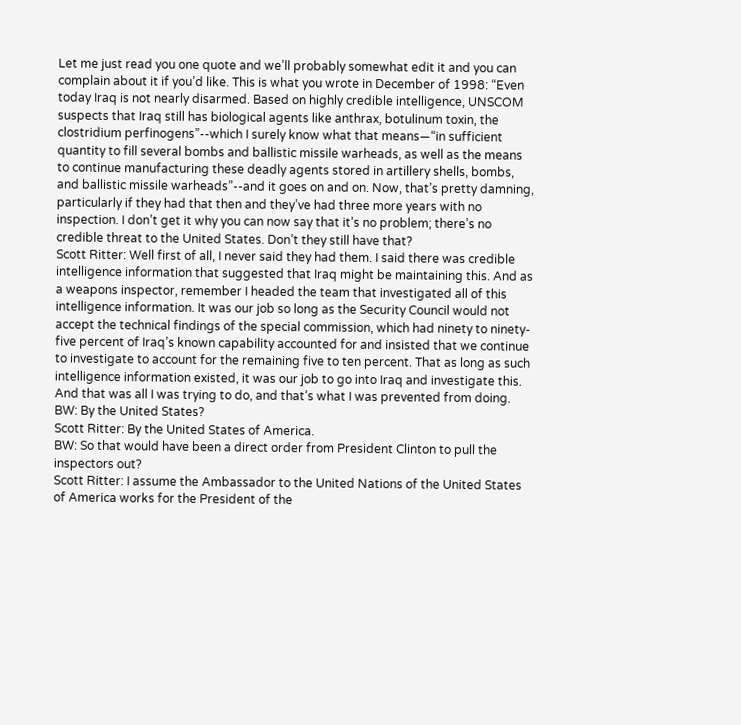Let me just read you one quote and we’ll probably somewhat edit it and you can complain about it if you’d like. This is what you wrote in December of 1998: “Even today Iraq is not nearly disarmed. Based on highly credible intelligence, UNSCOM suspects that Iraq still has biological agents like anthrax, botulinum toxin, the clostridium perfinogens”--which I surely know what that means—“in sufficient quantity to fill several bombs and ballistic missile warheads, as well as the means to continue manufacturing these deadly agents stored in artillery shells, bombs, and ballistic missile warheads”--and it goes on and on. Now, that’s pretty damning, particularly if they had that then and they’ve had three more years with no inspection. I don’t get it why you can now say that it’s no problem; there’s no credible threat to the United States. Don’t they still have that?
Scott Ritter: Well first of all, I never said they had them. I said there was credible intelligence information that suggested that Iraq might be maintaining this. And as a weapons inspector, remember I headed the team that investigated all of this intelligence information. It was our job so long as the Security Council would not accept the technical findings of the special commission, which had ninety to ninety-five percent of Iraq’s known capability accounted for and insisted that we continue to investigate to account for the remaining five to ten percent. That as long as such intelligence information existed, it was our job to go into Iraq and investigate this. And that was all I was trying to do, and that’s what I was prevented from doing.
BW: By the United States?
Scott Ritter: By the United States of America.
BW: So that would have been a direct order from President Clinton to pull the inspectors out?
Scott Ritter: I assume the Ambassador to the United Nations of the United States of America works for the President of the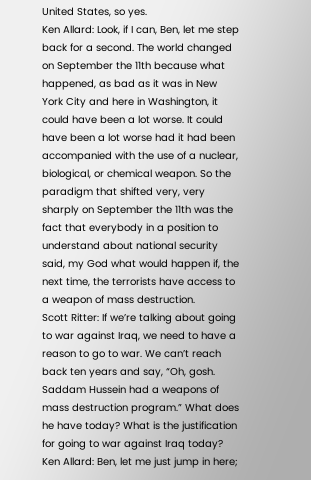United States, so yes.
Ken Allard: Look, if I can, Ben, let me step back for a second. The world changed on September the 11th because what happened, as bad as it was in New York City and here in Washington, it could have been a lot worse. It could have been a lot worse had it had been accompanied with the use of a nuclear, biological, or chemical weapon. So the paradigm that shifted very, very sharply on September the 11th was the fact that everybody in a position to understand about national security said, my God what would happen if, the next time, the terrorists have access to a weapon of mass destruction.
Scott Ritter: If we’re talking about going to war against Iraq, we need to have a reason to go to war. We can’t reach back ten years and say, “Oh, gosh. Saddam Hussein had a weapons of mass destruction program.” What does he have today? What is the justification for going to war against Iraq today?
Ken Allard: Ben, let me just jump in here;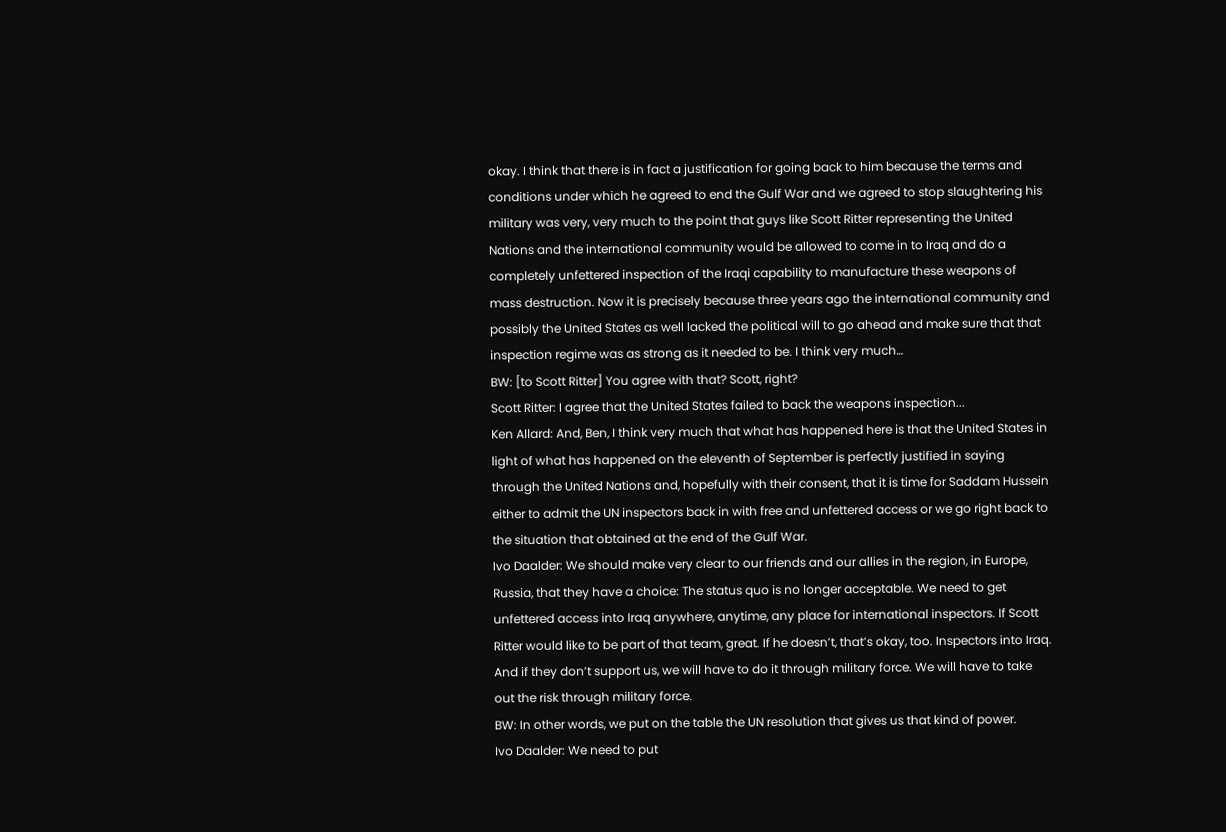okay. I think that there is in fact a justification for going back to him because the terms and conditions under which he agreed to end the Gulf War and we agreed to stop slaughtering his military was very, very much to the point that guys like Scott Ritter representing the United Nations and the international community would be allowed to come in to Iraq and do a completely unfettered inspection of the Iraqi capability to manufacture these weapons of mass destruction. Now it is precisely because three years ago the international community and possibly the United States as well lacked the political will to go ahead and make sure that that inspection regime was as strong as it needed to be. I think very much…
BW: [to Scott Ritter] You agree with that? Scott, right?
Scott Ritter: I agree that the United States failed to back the weapons inspection...
Ken Allard: And, Ben, I think very much that what has happened here is that the United States in light of what has happened on the eleventh of September is perfectly justified in saying through the United Nations and, hopefully with their consent, that it is time for Saddam Hussein either to admit the UN inspectors back in with free and unfettered access or we go right back to the situation that obtained at the end of the Gulf War.
Ivo Daalder: We should make very clear to our friends and our allies in the region, in Europe, Russia, that they have a choice: The status quo is no longer acceptable. We need to get unfettered access into Iraq anywhere, anytime, any place for international inspectors. If Scott Ritter would like to be part of that team, great. If he doesn’t, that’s okay, too. Inspectors into Iraq. And if they don’t support us, we will have to do it through military force. We will have to take out the risk through military force.
BW: In other words, we put on the table the UN resolution that gives us that kind of power.
Ivo Daalder: We need to put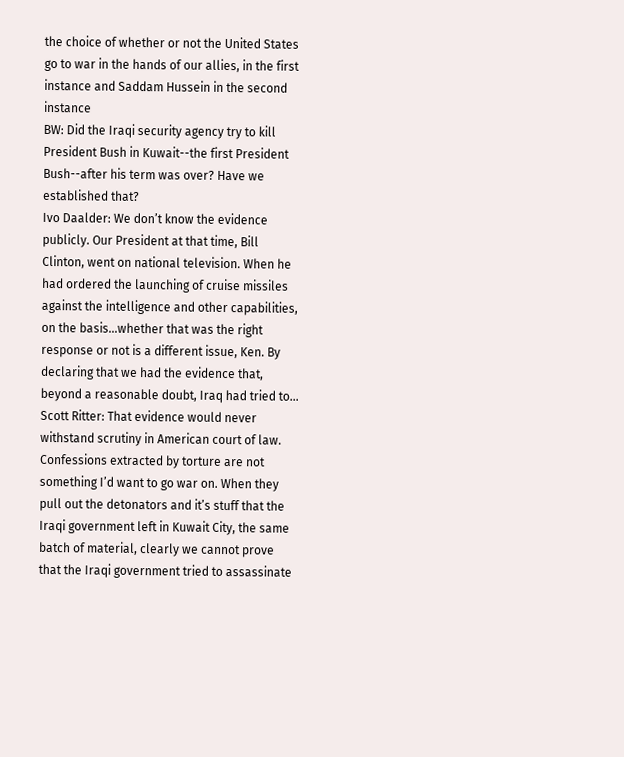the choice of whether or not the United States go to war in the hands of our allies, in the first instance and Saddam Hussein in the second instance
BW: Did the Iraqi security agency try to kill President Bush in Kuwait--the first President Bush--after his term was over? Have we established that?
Ivo Daalder: We don’t know the evidence publicly. Our President at that time, Bill Clinton, went on national television. When he had ordered the launching of cruise missiles against the intelligence and other capabilities, on the basis…whether that was the right response or not is a different issue, Ken. By declaring that we had the evidence that, beyond a reasonable doubt, Iraq had tried to…
Scott Ritter: That evidence would never withstand scrutiny in American court of law. Confessions extracted by torture are not something I’d want to go war on. When they pull out the detonators and it’s stuff that the Iraqi government left in Kuwait City, the same batch of material, clearly we cannot prove that the Iraqi government tried to assassinate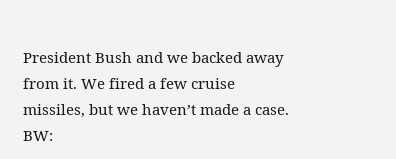President Bush and we backed away from it. We fired a few cruise missiles, but we haven’t made a case.
BW: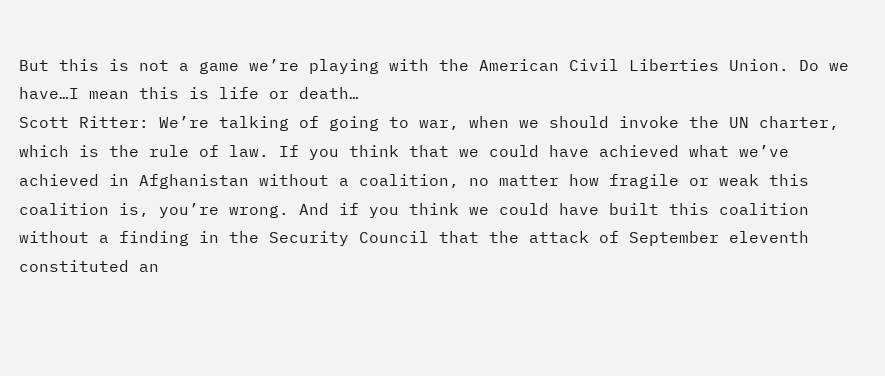But this is not a game we’re playing with the American Civil Liberties Union. Do we have…I mean this is life or death…
Scott Ritter: We’re talking of going to war, when we should invoke the UN charter, which is the rule of law. If you think that we could have achieved what we’ve achieved in Afghanistan without a coalition, no matter how fragile or weak this coalition is, you’re wrong. And if you think we could have built this coalition without a finding in the Security Council that the attack of September eleventh constituted an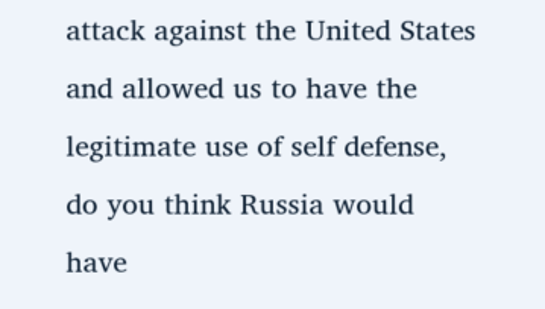attack against the United States and allowed us to have the legitimate use of self defense, do you think Russia would have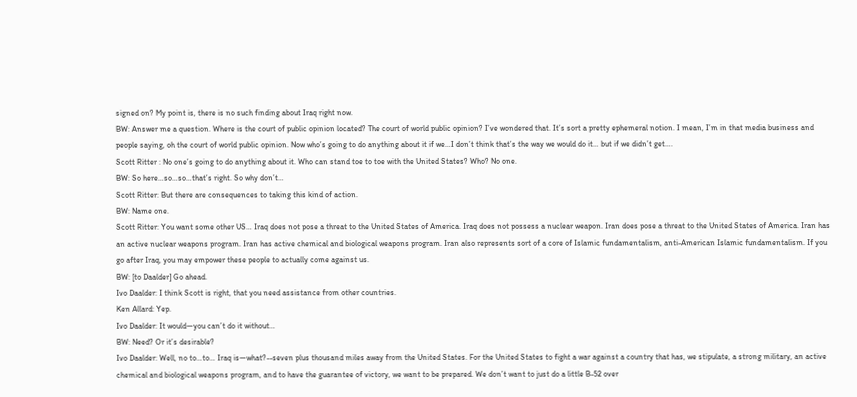signed on? My point is, there is no such finding about Iraq right now.
BW: Answer me a question. Where is the court of public opinion located? The court of world public opinion? I’ve wondered that. It’s sort a pretty ephemeral notion. I mean, I’m in that media business and people saying, oh the court of world public opinion. Now who’s going to do anything about it if we…I don’t think that’s the way we would do it… but if we didn’t get….
Scott Ritter : No one’s going to do anything about it. Who can stand toe to toe with the United States? Who? No one.
BW: So here…so…so…that’s right. So why don’t…
Scott Ritter: But there are consequences to taking this kind of action.
BW: Name one.
Scott Ritter: You want some other US… Iraq does not pose a threat to the United States of America. Iraq does not possess a nuclear weapon. Iran does pose a threat to the United States of America. Iran has an active nuclear weapons program. Iran has active chemical and biological weapons program. Iran also represents sort of a core of Islamic fundamentalism, anti-American Islamic fundamentalism. If you go after Iraq, you may empower these people to actually come against us.
BW: [to Daalder] Go ahead.
Ivo Daalder: I think Scott is right, that you need assistance from other countries.
Ken Allard: Yep.
Ivo Daalder: It would—you can’t do it without…
BW: Need? Or it’s desirable?
Ivo Daalder: Well, no to…to… Iraq is—what?--seven plus thousand miles away from the United States. For the United States to fight a war against a country that has, we stipulate, a strong military, an active chemical and biological weapons program, and to have the guarantee of victory, we want to be prepared. We don’t want to just do a little B-52 over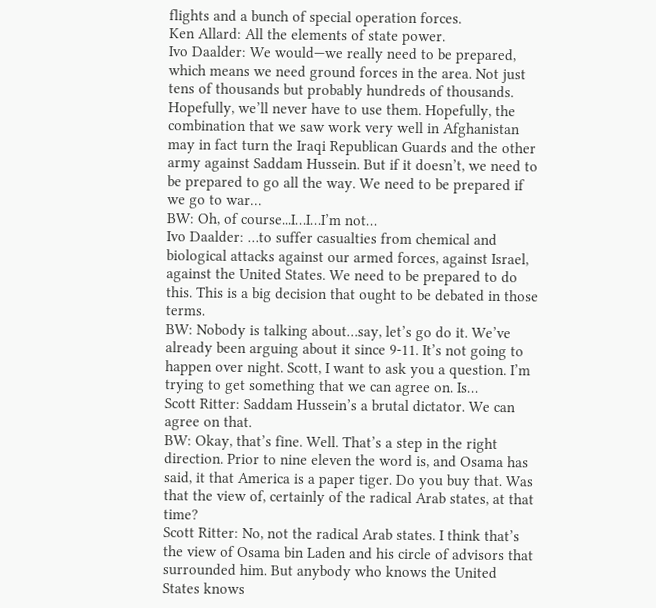flights and a bunch of special operation forces.
Ken Allard: All the elements of state power.
Ivo Daalder: We would—we really need to be prepared, which means we need ground forces in the area. Not just tens of thousands but probably hundreds of thousands. Hopefully, we’ll never have to use them. Hopefully, the combination that we saw work very well in Afghanistan may in fact turn the Iraqi Republican Guards and the other army against Saddam Hussein. But if it doesn’t, we need to be prepared to go all the way. We need to be prepared if we go to war…
BW: Oh, of course...I…I…I’m not…
Ivo Daalder: …to suffer casualties from chemical and biological attacks against our armed forces, against Israel, against the United States. We need to be prepared to do this. This is a big decision that ought to be debated in those terms.
BW: Nobody is talking about…say, let’s go do it. We’ve already been arguing about it since 9-11. It’s not going to happen over night. Scott, I want to ask you a question. I’m trying to get something that we can agree on. Is…
Scott Ritter: Saddam Hussein’s a brutal dictator. We can agree on that.
BW: Okay, that’s fine. Well. That’s a step in the right direction. Prior to nine eleven the word is, and Osama has said, it that America is a paper tiger. Do you buy that. Was that the view of, certainly of the radical Arab states, at that time?
Scott Ritter: No, not the radical Arab states. I think that’s the view of Osama bin Laden and his circle of advisors that surrounded him. But anybody who knows the United States knows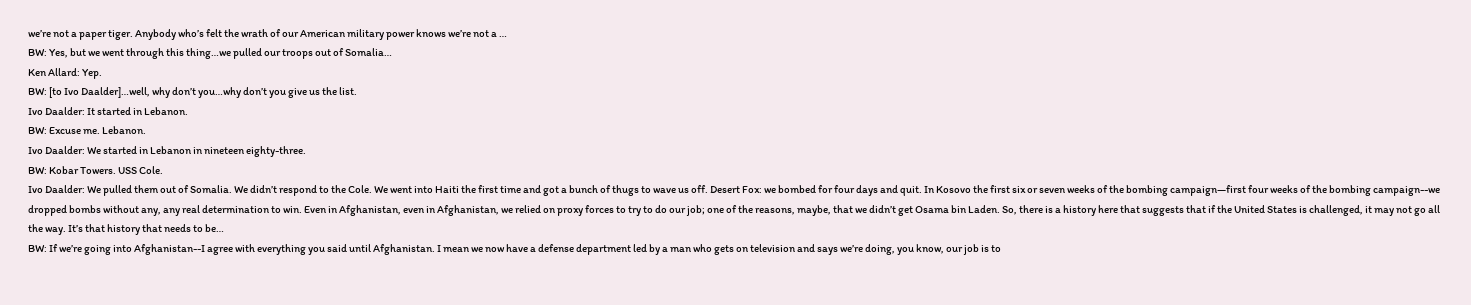we’re not a paper tiger. Anybody who’s felt the wrath of our American military power knows we’re not a …
BW: Yes, but we went through this thing…we pulled our troops out of Somalia…
Ken Allard: Yep.
BW: [to Ivo Daalder]…well, why don’t you…why don’t you give us the list.
Ivo Daalder: It started in Lebanon.
BW: Excuse me. Lebanon.
Ivo Daalder: We started in Lebanon in nineteen eighty-three.
BW: Kobar Towers. USS Cole.
Ivo Daalder: We pulled them out of Somalia. We didn’t respond to the Cole. We went into Haiti the first time and got a bunch of thugs to wave us off. Desert Fox: we bombed for four days and quit. In Kosovo the first six or seven weeks of the bombing campaign—first four weeks of the bombing campaign--we dropped bombs without any, any real determination to win. Even in Afghanistan, even in Afghanistan, we relied on proxy forces to try to do our job; one of the reasons, maybe, that we didn’t get Osama bin Laden. So, there is a history here that suggests that if the United States is challenged, it may not go all the way. It’s that history that needs to be…
BW: If we’re going into Afghanistan--I agree with everything you said until Afghanistan. I mean we now have a defense department led by a man who gets on television and says we’re doing, you know, our job is to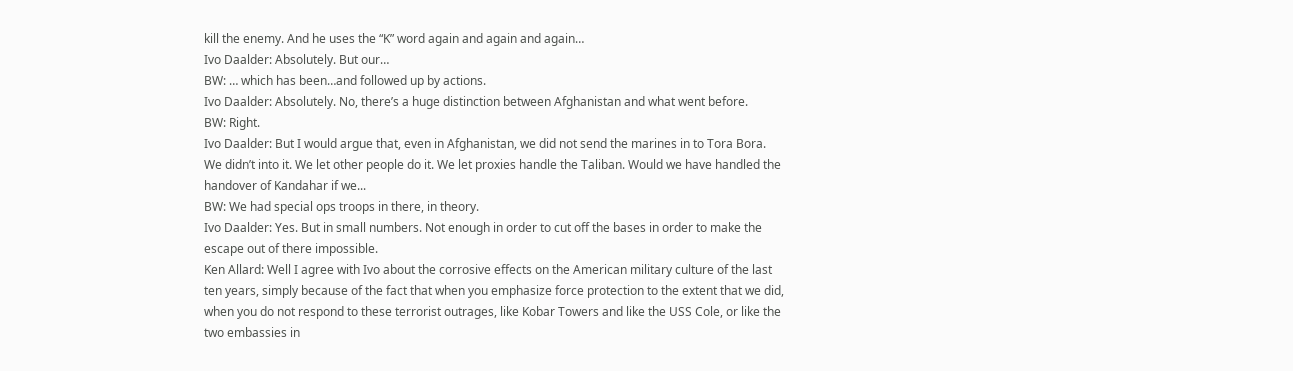kill the enemy. And he uses the “K” word again and again and again…
Ivo Daalder: Absolutely. But our…
BW: … which has been…and followed up by actions.
Ivo Daalder: Absolutely. No, there’s a huge distinction between Afghanistan and what went before.
BW: Right.
Ivo Daalder: But I would argue that, even in Afghanistan, we did not send the marines in to Tora Bora. We didn’t into it. We let other people do it. We let proxies handle the Taliban. Would we have handled the handover of Kandahar if we...
BW: We had special ops troops in there, in theory.
Ivo Daalder: Yes. But in small numbers. Not enough in order to cut off the bases in order to make the escape out of there impossible.
Ken Allard: Well I agree with Ivo about the corrosive effects on the American military culture of the last ten years, simply because of the fact that when you emphasize force protection to the extent that we did, when you do not respond to these terrorist outrages, like Kobar Towers and like the USS Cole, or like the two embassies in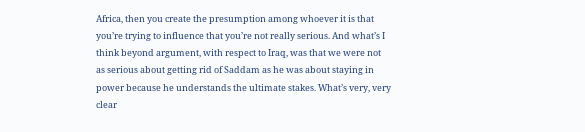Africa, then you create the presumption among whoever it is that you’re trying to influence that you’re not really serious. And what’s I think beyond argument, with respect to Iraq, was that we were not as serious about getting rid of Saddam as he was about staying in power because he understands the ultimate stakes. What’s very, very clear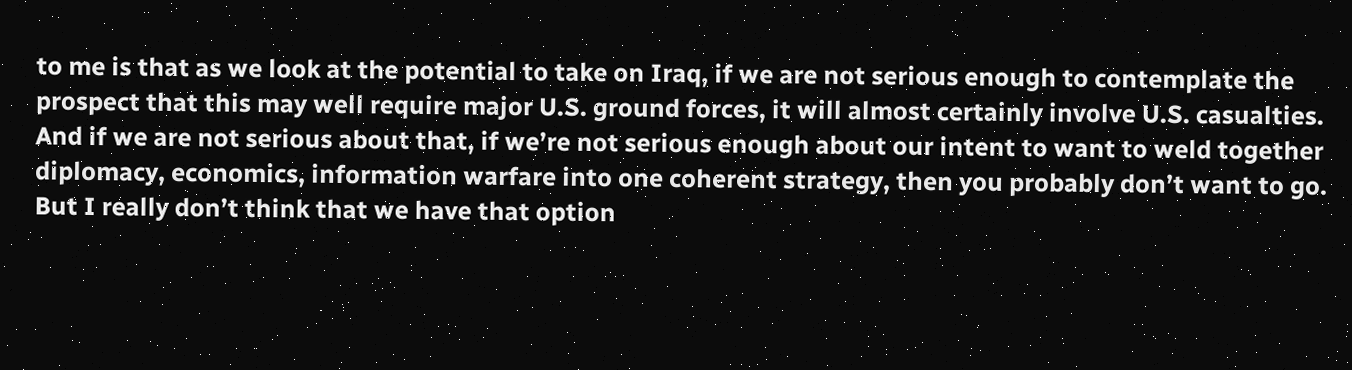to me is that as we look at the potential to take on Iraq, if we are not serious enough to contemplate the prospect that this may well require major U.S. ground forces, it will almost certainly involve U.S. casualties. And if we are not serious about that, if we’re not serious enough about our intent to want to weld together diplomacy, economics, information warfare into one coherent strategy, then you probably don’t want to go. But I really don’t think that we have that option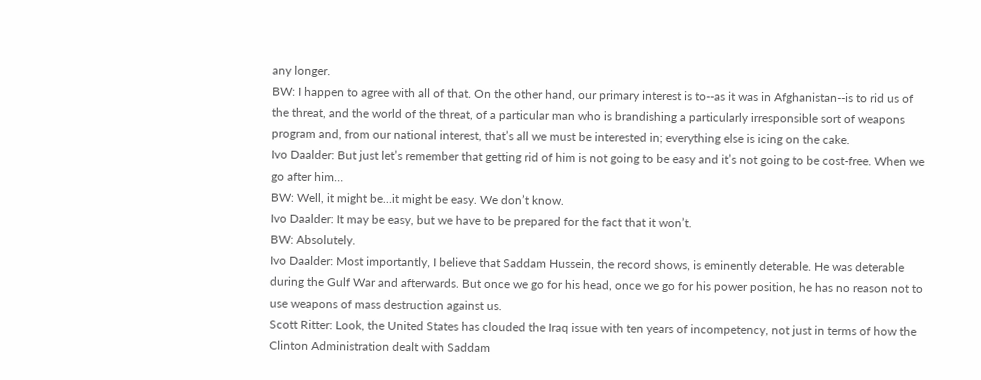any longer.
BW: I happen to agree with all of that. On the other hand, our primary interest is to--as it was in Afghanistan--is to rid us of the threat, and the world of the threat, of a particular man who is brandishing a particularly irresponsible sort of weapons program and, from our national interest, that’s all we must be interested in; everything else is icing on the cake.
Ivo Daalder: But just let’s remember that getting rid of him is not going to be easy and it’s not going to be cost-free. When we go after him…
BW: Well, it might be…it might be easy. We don’t know.
Ivo Daalder: It may be easy, but we have to be prepared for the fact that it won’t.
BW: Absolutely.
Ivo Daalder: Most importantly, I believe that Saddam Hussein, the record shows, is eminently deterable. He was deterable during the Gulf War and afterwards. But once we go for his head, once we go for his power position, he has no reason not to use weapons of mass destruction against us.
Scott Ritter: Look, the United States has clouded the Iraq issue with ten years of incompetency, not just in terms of how the Clinton Administration dealt with Saddam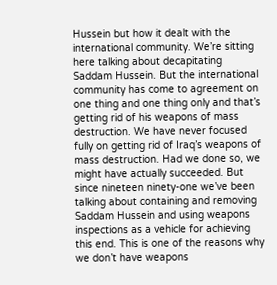Hussein but how it dealt with the international community. We’re sitting here talking about decapitating Saddam Hussein. But the international community has come to agreement on one thing and one thing only and that’s getting rid of his weapons of mass destruction. We have never focused fully on getting rid of Iraq’s weapons of mass destruction. Had we done so, we might have actually succeeded. But since nineteen ninety-one we’ve been talking about containing and removing Saddam Hussein and using weapons inspections as a vehicle for achieving this end. This is one of the reasons why we don’t have weapons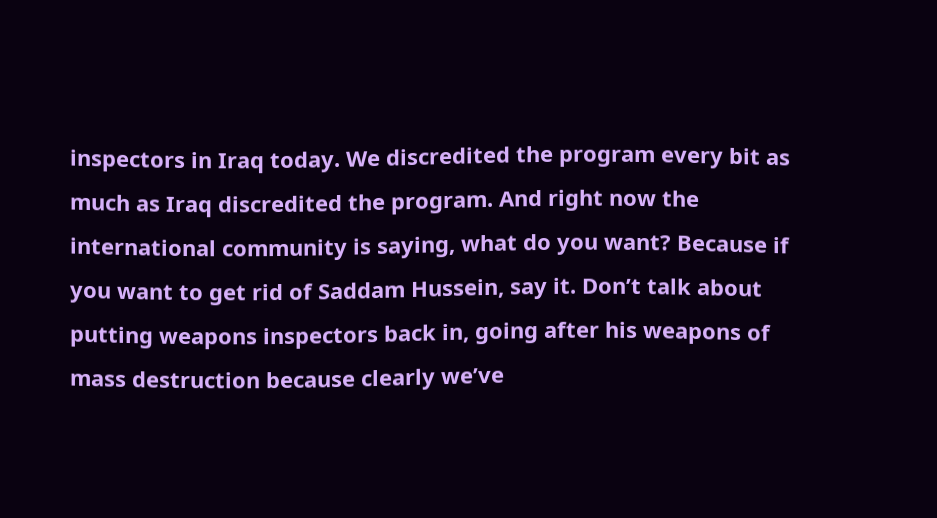inspectors in Iraq today. We discredited the program every bit as much as Iraq discredited the program. And right now the international community is saying, what do you want? Because if you want to get rid of Saddam Hussein, say it. Don’t talk about putting weapons inspectors back in, going after his weapons of mass destruction because clearly we’ve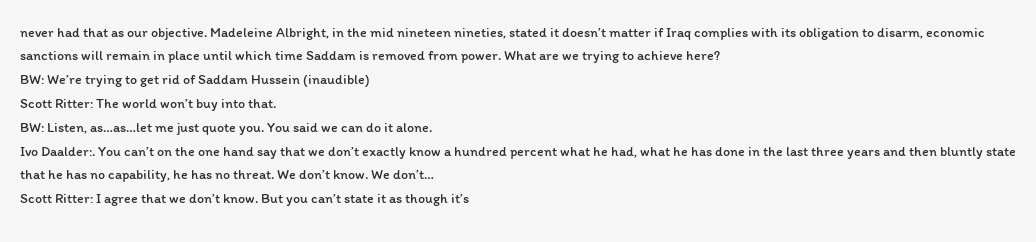never had that as our objective. Madeleine Albright, in the mid nineteen nineties, stated it doesn’t matter if Iraq complies with its obligation to disarm, economic sanctions will remain in place until which time Saddam is removed from power. What are we trying to achieve here?
BW: We’re trying to get rid of Saddam Hussein (inaudible)
Scott Ritter: The world won’t buy into that.
BW: Listen, as…as…let me just quote you. You said we can do it alone.
Ivo Daalder:. You can’t on the one hand say that we don’t exactly know a hundred percent what he had, what he has done in the last three years and then bluntly state that he has no capability, he has no threat. We don’t know. We don’t…
Scott Ritter: I agree that we don’t know. But you can’t state it as though it’s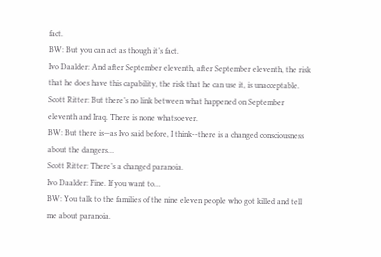fact.
BW: But you can act as though it’s fact.
Ivo Daalder: And after September eleventh, after September eleventh, the risk that he does have this capability, the risk that he can use it, is unacceptable.
Scott Ritter: But there’s no link between what happened on September eleventh and Iraq. There is none whatsoever.
BW: But there is—as Ivo said before, I think--there is a changed consciousness about the dangers…
Scott Ritter: There’s a changed paranoia.
Ivo Daalder: Fine. If you want to…
BW: You talk to the families of the nine eleven people who got killed and tell me about paranoia.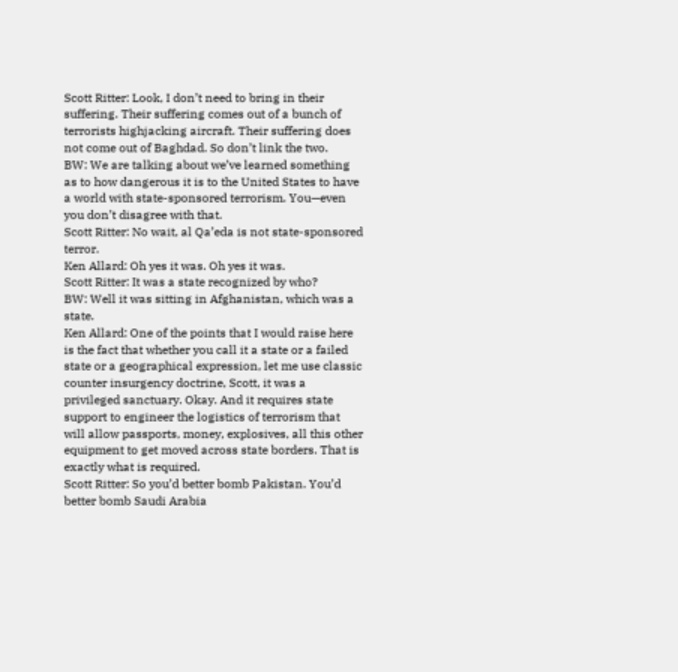Scott Ritter: Look, I don’t need to bring in their suffering. Their suffering comes out of a bunch of terrorists highjacking aircraft. Their suffering does not come out of Baghdad. So don’t link the two.
BW: We are talking about we’ve learned something as to how dangerous it is to the United States to have a world with state-sponsored terrorism. You—even you don’t disagree with that.
Scott Ritter: No wait, al Qa’eda is not state-sponsored terror.
Ken Allard: Oh yes it was. Oh yes it was.
Scott Ritter: It was a state recognized by who?
BW: Well it was sitting in Afghanistan, which was a state.
Ken Allard: One of the points that I would raise here is the fact that whether you call it a state or a failed state or a geographical expression, let me use classic counter insurgency doctrine, Scott, it was a privileged sanctuary. Okay. And it requires state support to engineer the logistics of terrorism that will allow passports, money, explosives, all this other equipment to get moved across state borders. That is exactly what is required.
Scott Ritter: So you’d better bomb Pakistan. You’d better bomb Saudi Arabia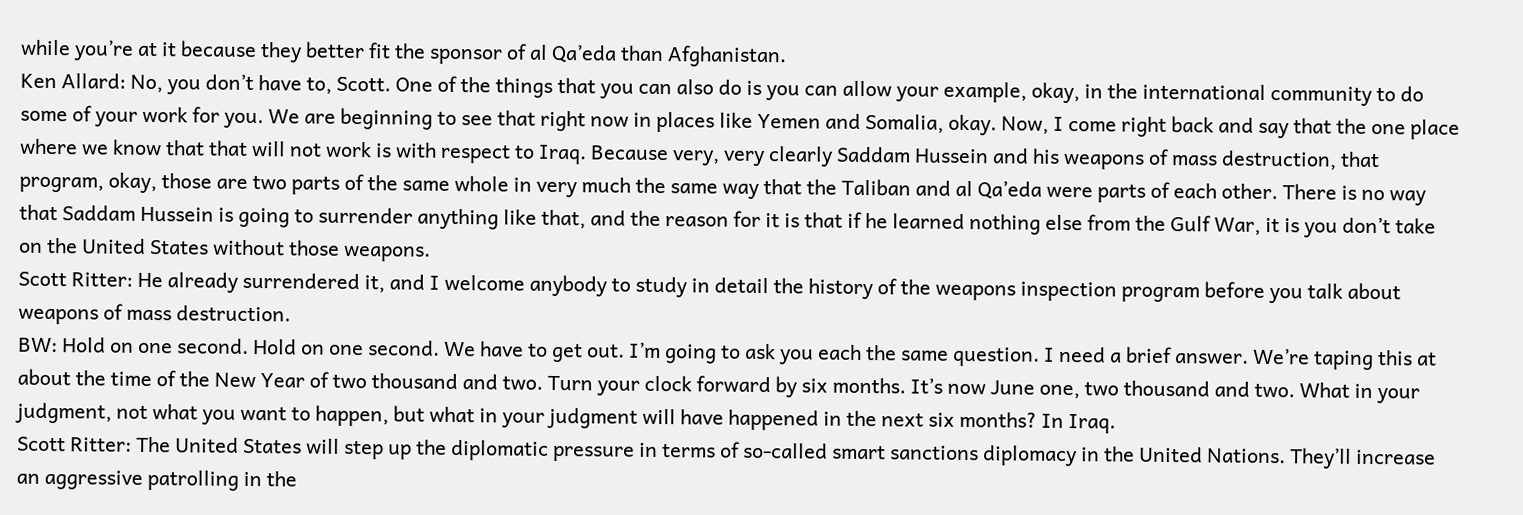while you’re at it because they better fit the sponsor of al Qa’eda than Afghanistan.
Ken Allard: No, you don’t have to, Scott. One of the things that you can also do is you can allow your example, okay, in the international community to do some of your work for you. We are beginning to see that right now in places like Yemen and Somalia, okay. Now, I come right back and say that the one place where we know that that will not work is with respect to Iraq. Because very, very clearly Saddam Hussein and his weapons of mass destruction, that program, okay, those are two parts of the same whole in very much the same way that the Taliban and al Qa’eda were parts of each other. There is no way that Saddam Hussein is going to surrender anything like that, and the reason for it is that if he learned nothing else from the Gulf War, it is you don’t take on the United States without those weapons.
Scott Ritter: He already surrendered it, and I welcome anybody to study in detail the history of the weapons inspection program before you talk about weapons of mass destruction.
BW: Hold on one second. Hold on one second. We have to get out. I’m going to ask you each the same question. I need a brief answer. We’re taping this at about the time of the New Year of two thousand and two. Turn your clock forward by six months. It’s now June one, two thousand and two. What in your judgment, not what you want to happen, but what in your judgment will have happened in the next six months? In Iraq.
Scott Ritter: The United States will step up the diplomatic pressure in terms of so-called smart sanctions diplomacy in the United Nations. They’ll increase an aggressive patrolling in the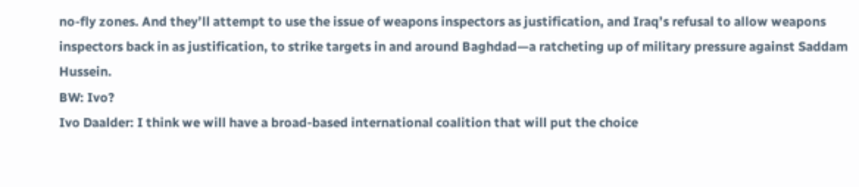no-fly zones. And they’ll attempt to use the issue of weapons inspectors as justification, and Iraq’s refusal to allow weapons inspectors back in as justification, to strike targets in and around Baghdad—a ratcheting up of military pressure against Saddam Hussein.
BW: Ivo?
Ivo Daalder: I think we will have a broad-based international coalition that will put the choice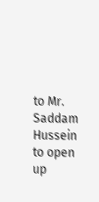to Mr. Saddam Hussein to open up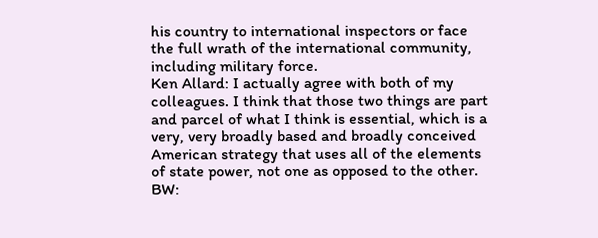his country to international inspectors or face the full wrath of the international community, including military force.
Ken Allard: I actually agree with both of my colleagues. I think that those two things are part and parcel of what I think is essential, which is a very, very broadly based and broadly conceived American strategy that uses all of the elements of state power, not one as opposed to the other.
BW: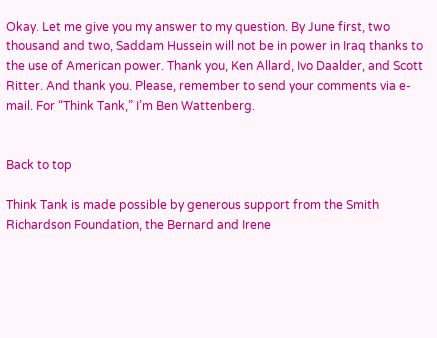Okay. Let me give you my answer to my question. By June first, two thousand and two, Saddam Hussein will not be in power in Iraq thanks to the use of American power. Thank you, Ken Allard, Ivo Daalder, and Scott Ritter. And thank you. Please, remember to send your comments via e-mail. For “Think Tank,” I’m Ben Wattenberg.


Back to top

Think Tank is made possible by generous support from the Smith Richardson Foundation, the Bernard and Irene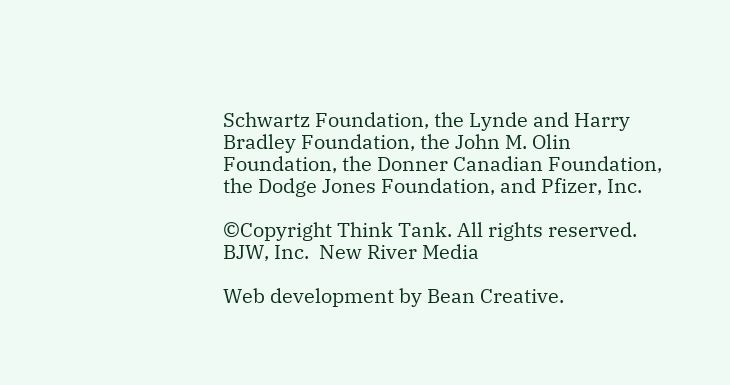Schwartz Foundation, the Lynde and Harry Bradley Foundation, the John M. Olin Foundation, the Donner Canadian Foundation, the Dodge Jones Foundation, and Pfizer, Inc.

©Copyright Think Tank. All rights reserved.
BJW, Inc.  New River Media

Web development by Bean Creative.